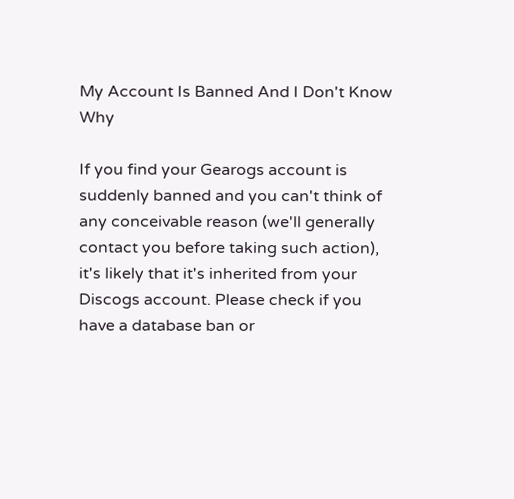My Account Is Banned And I Don't Know Why

If you find your Gearogs account is suddenly banned and you can't think of any conceivable reason (we'll generally contact you before taking such action), it's likely that it's inherited from your Discogs account. Please check if you have a database ban or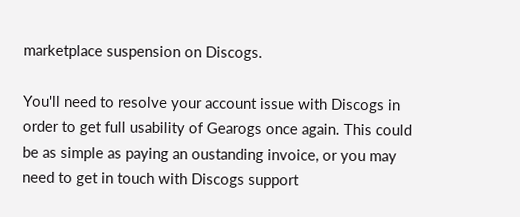marketplace suspension on Discogs.

You'll need to resolve your account issue with Discogs in order to get full usability of Gearogs once again. This could be as simple as paying an oustanding invoice, or you may need to get in touch with Discogs support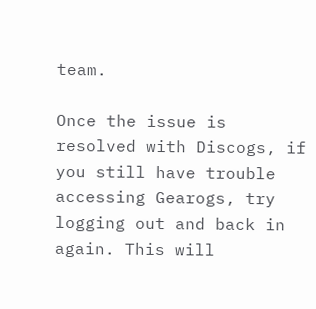team.

Once the issue is resolved with Discogs, if you still have trouble accessing Gearogs, try logging out and back in again. This will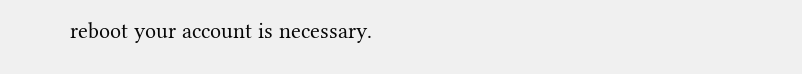reboot your account is necessary.